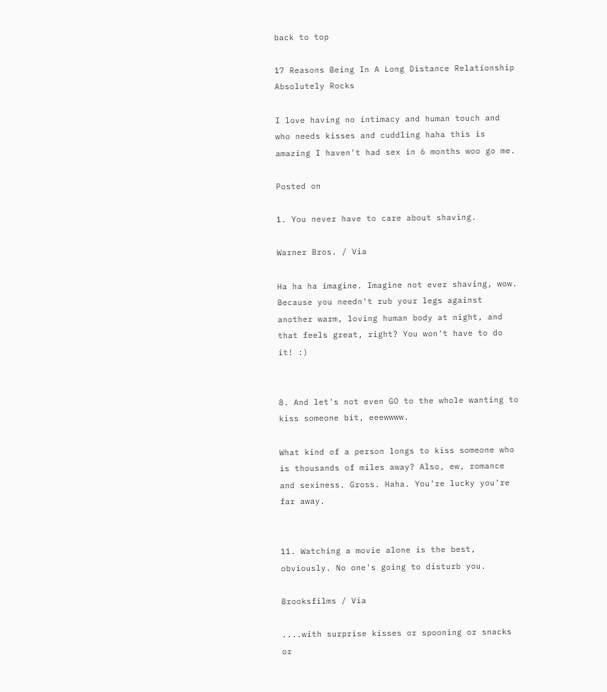back to top

17 Reasons Being In A Long Distance Relationship Absolutely Rocks

I love having no intimacy and human touch and who needs kisses and cuddling haha this is amazing I haven't had sex in 6 months woo go me.

Posted on

1. You never have to care about shaving.

Warner Bros. / Via

Ha ha ha imagine. Imagine not ever shaving, wow. Because you needn't rub your legs against another warm, loving human body at night, and that feels great, right? You won't have to do it! :)


8. And let's not even GO to the whole wanting to kiss someone bit, eeewwww.

What kind of a person longs to kiss someone who is thousands of miles away? Also, ew, romance and sexiness. Gross. Haha. You're lucky you're far away.


11. Watching a movie alone is the best, obviously. No one's going to disturb you.

Brooksfilms / Via

....with surprise kisses or spooning or snacks or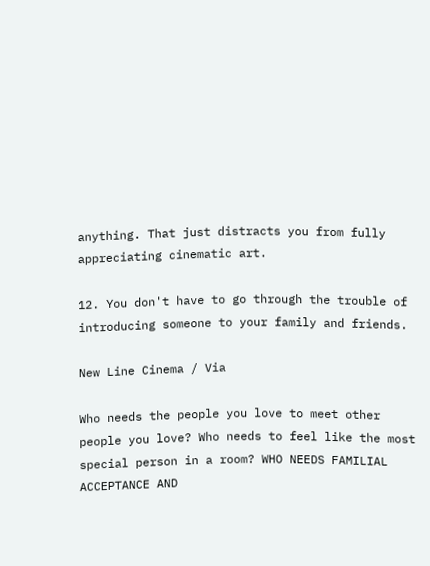anything. That just distracts you from fully appreciating cinematic art.

12. You don't have to go through the trouble of introducing someone to your family and friends.

New Line Cinema / Via

Who needs the people you love to meet other people you love? Who needs to feel like the most special person in a room? WHO NEEDS FAMILIAL ACCEPTANCE AND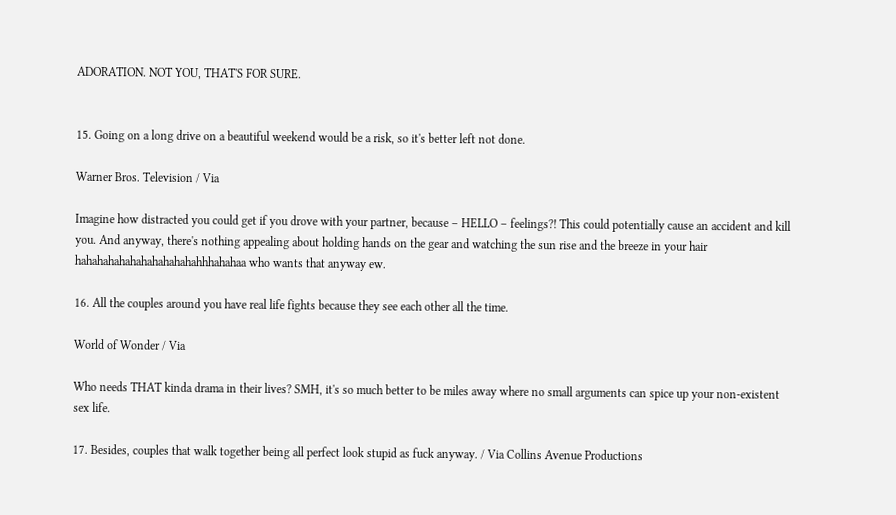ADORATION. NOT YOU, THAT'S FOR SURE.


15. Going on a long drive on a beautiful weekend would be a risk, so it's better left not done.

Warner Bros. Television / Via

Imagine how distracted you could get if you drove with your partner, because – HELLO – feelings?! This could potentially cause an accident and kill you. And anyway, there's nothing appealing about holding hands on the gear and watching the sun rise and the breeze in your hair hahahahahahahahahahahahhhahahaa who wants that anyway ew.

16. All the couples around you have real life fights because they see each other all the time.

World of Wonder / Via

Who needs THAT kinda drama in their lives? SMH, it's so much better to be miles away where no small arguments can spice up your non-existent sex life.

17. Besides, couples that walk together being all perfect look stupid as fuck anyway. / Via Collins Avenue Productions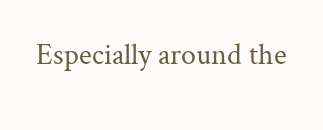Especially around the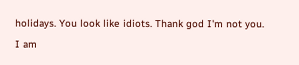holidays. You look like idiots. Thank god I'm not you. I am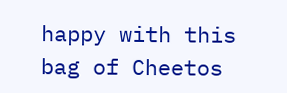happy with this bag of Cheetos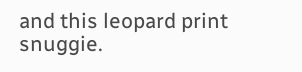and this leopard print snuggie.